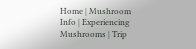Home | Mushroom Info | Experiencing Mushrooms | Trip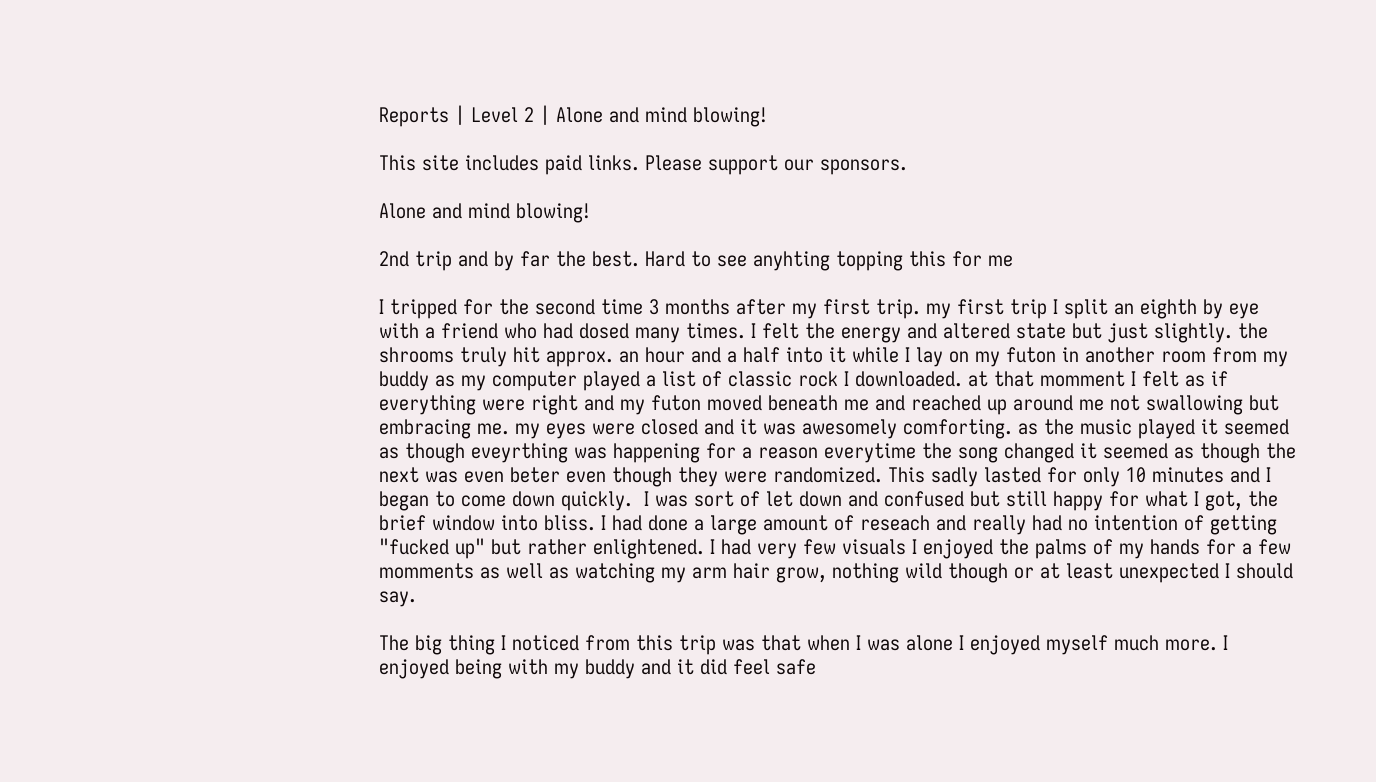Reports | Level 2 | Alone and mind blowing!

This site includes paid links. Please support our sponsors.

Alone and mind blowing!

2nd trip and by far the best. Hard to see anyhting topping this for me

I tripped for the second time 3 months after my first trip. my first trip I split an eighth by eye with a friend who had dosed many times. I felt the energy and altered state but just slightly. the shrooms truly hit approx. an hour and a half into it while I lay on my futon in another room from my buddy as my computer played a list of classic rock I downloaded. at that momment I felt as if everything were right and my futon moved beneath me and reached up around me not swallowing but embracing me. my eyes were closed and it was awesomely comforting. as the music played it seemed as though eveyrthing was happening for a reason everytime the song changed it seemed as though the next was even beter even though they were randomized. This sadly lasted for only 10 minutes and I began to come down quickly.  I was sort of let down and confused but still happy for what I got, the brief window into bliss. I had done a large amount of reseach and really had no intention of getting "fucked up" but rather enlightened. I had very few visuals I enjoyed the palms of my hands for a few momments as well as watching my arm hair grow, nothing wild though or at least unexpected I should say.

The big thing I noticed from this trip was that when I was alone I enjoyed myself much more. I enjoyed being with my buddy and it did feel safe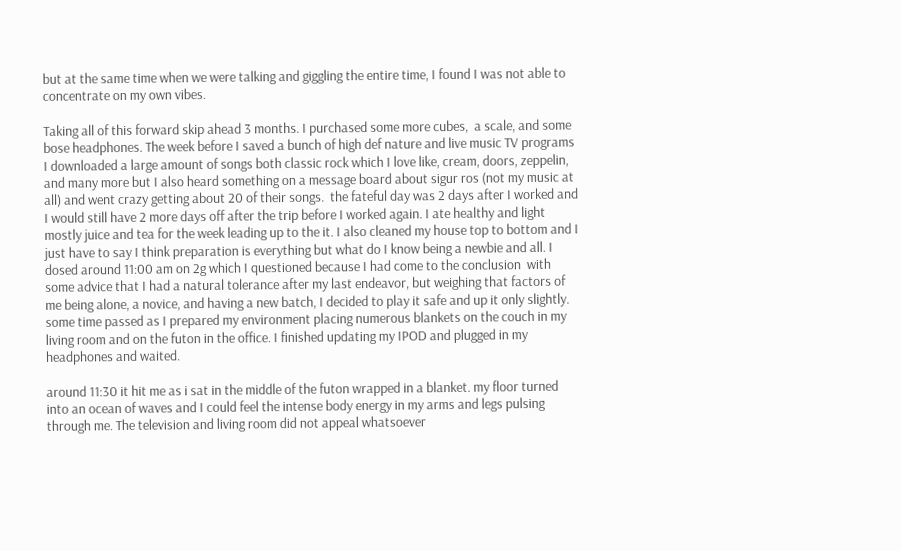but at the same time when we were talking and giggling the entire time, I found I was not able to concentrate on my own vibes.

Taking all of this forward skip ahead 3 months. I purchased some more cubes,  a scale, and some bose headphones. The week before I saved a bunch of high def nature and live music TV programs I downloaded a large amount of songs both classic rock which I love like, cream, doors, zeppelin, and many more but I also heard something on a message board about sigur ros (not my music at all) and went crazy getting about 20 of their songs.  the fateful day was 2 days after I worked and I would still have 2 more days off after the trip before I worked again. I ate healthy and light mostly juice and tea for the week leading up to the it. I also cleaned my house top to bottom and I just have to say I think preparation is everything but what do I know being a newbie and all. I dosed around 11:00 am on 2g which I questioned because I had come to the conclusion  with some advice that I had a natural tolerance after my last endeavor, but weighing that factors of me being alone, a novice, and having a new batch, I decided to play it safe and up it only slightly.  some time passed as I prepared my environment placing numerous blankets on the couch in my living room and on the futon in the office. I finished updating my IPOD and plugged in my headphones and waited.

around 11:30 it hit me as i sat in the middle of the futon wrapped in a blanket. my floor turned into an ocean of waves and I could feel the intense body energy in my arms and legs pulsing through me. The television and living room did not appeal whatsoever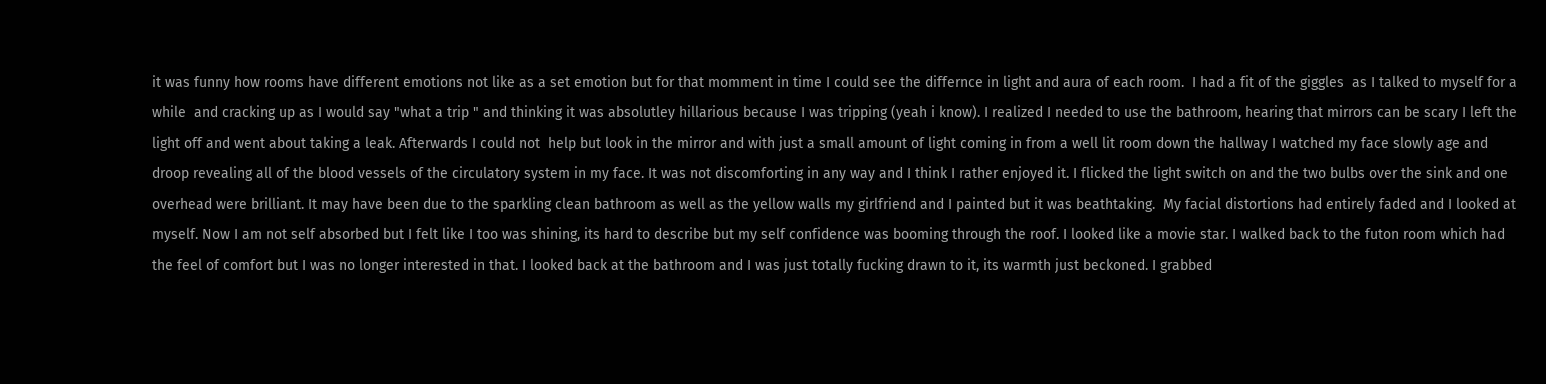it was funny how rooms have different emotions not like as a set emotion but for that momment in time I could see the differnce in light and aura of each room.  I had a fit of the giggles  as I talked to myself for a while  and cracking up as I would say "what a trip " and thinking it was absolutley hillarious because I was tripping (yeah i know). I realized I needed to use the bathroom, hearing that mirrors can be scary I left the light off and went about taking a leak. Afterwards I could not  help but look in the mirror and with just a small amount of light coming in from a well lit room down the hallway I watched my face slowly age and droop revealing all of the blood vessels of the circulatory system in my face. It was not discomforting in any way and I think I rather enjoyed it. I flicked the light switch on and the two bulbs over the sink and one overhead were brilliant. It may have been due to the sparkling clean bathroom as well as the yellow walls my girlfriend and I painted but it was beathtaking.  My facial distortions had entirely faded and I looked at myself. Now I am not self absorbed but I felt like I too was shining, its hard to describe but my self confidence was booming through the roof. I looked like a movie star. I walked back to the futon room which had the feel of comfort but I was no longer interested in that. I looked back at the bathroom and I was just totally fucking drawn to it, its warmth just beckoned. I grabbed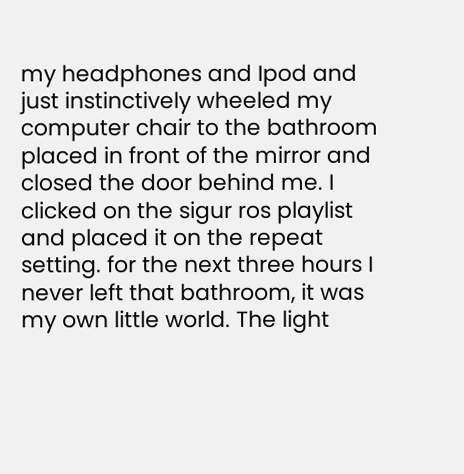my headphones and Ipod and just instinctively wheeled my computer chair to the bathroom placed in front of the mirror and closed the door behind me. I clicked on the sigur ros playlist and placed it on the repeat setting. for the next three hours I never left that bathroom, it was my own little world. The light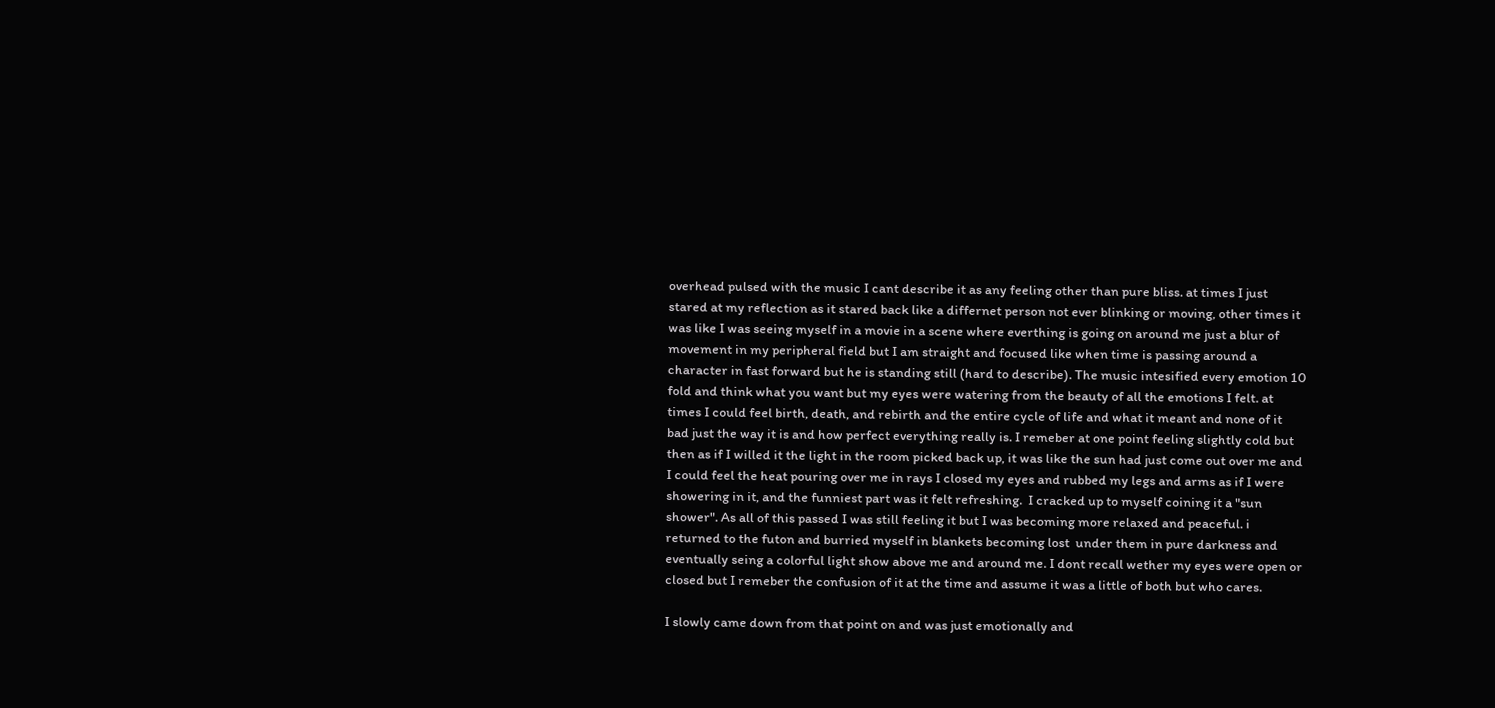overhead pulsed with the music I cant describe it as any feeling other than pure bliss. at times I just stared at my reflection as it stared back like a differnet person not ever blinking or moving, other times it was like I was seeing myself in a movie in a scene where everthing is going on around me just a blur of movement in my peripheral field but I am straight and focused like when time is passing around a character in fast forward but he is standing still (hard to describe). The music intesified every emotion 10 fold and think what you want but my eyes were watering from the beauty of all the emotions I felt. at times I could feel birth, death, and rebirth and the entire cycle of life and what it meant and none of it bad just the way it is and how perfect everything really is. I remeber at one point feeling slightly cold but then as if I willed it the light in the room picked back up, it was like the sun had just come out over me and I could feel the heat pouring over me in rays I closed my eyes and rubbed my legs and arms as if I were showering in it, and the funniest part was it felt refreshing.  I cracked up to myself coining it a "sun shower". As all of this passed I was still feeling it but I was becoming more relaxed and peaceful. i returned to the futon and burried myself in blankets becoming lost  under them in pure darkness and eventually seing a colorful light show above me and around me. I dont recall wether my eyes were open or closed but I remeber the confusion of it at the time and assume it was a little of both but who cares.

I slowly came down from that point on and was just emotionally and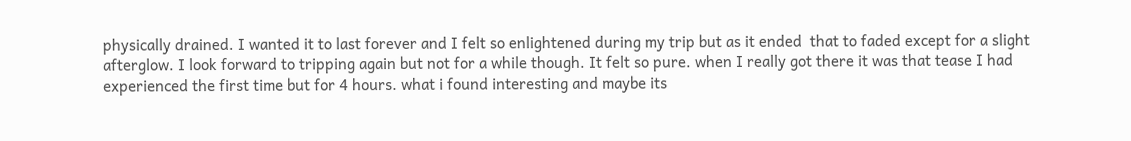physically drained. I wanted it to last forever and I felt so enlightened during my trip but as it ended  that to faded except for a slight afterglow. I look forward to tripping again but not for a while though. It felt so pure. when I really got there it was that tease I had experienced the first time but for 4 hours. what i found interesting and maybe its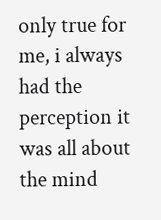only true for me, i always had the perception it was all about the mind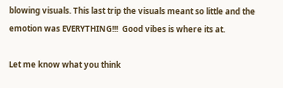blowing visuals. This last trip the visuals meant so little and the emotion was EVERYTHING!!!  Good vibes is where its at.

Let me know what you think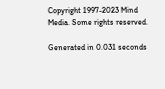Copyright 1997-2023 Mind Media. Some rights reserved.

Generated in 0.031 seconds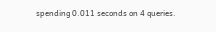spending 0.011 seconds on 4 queries.